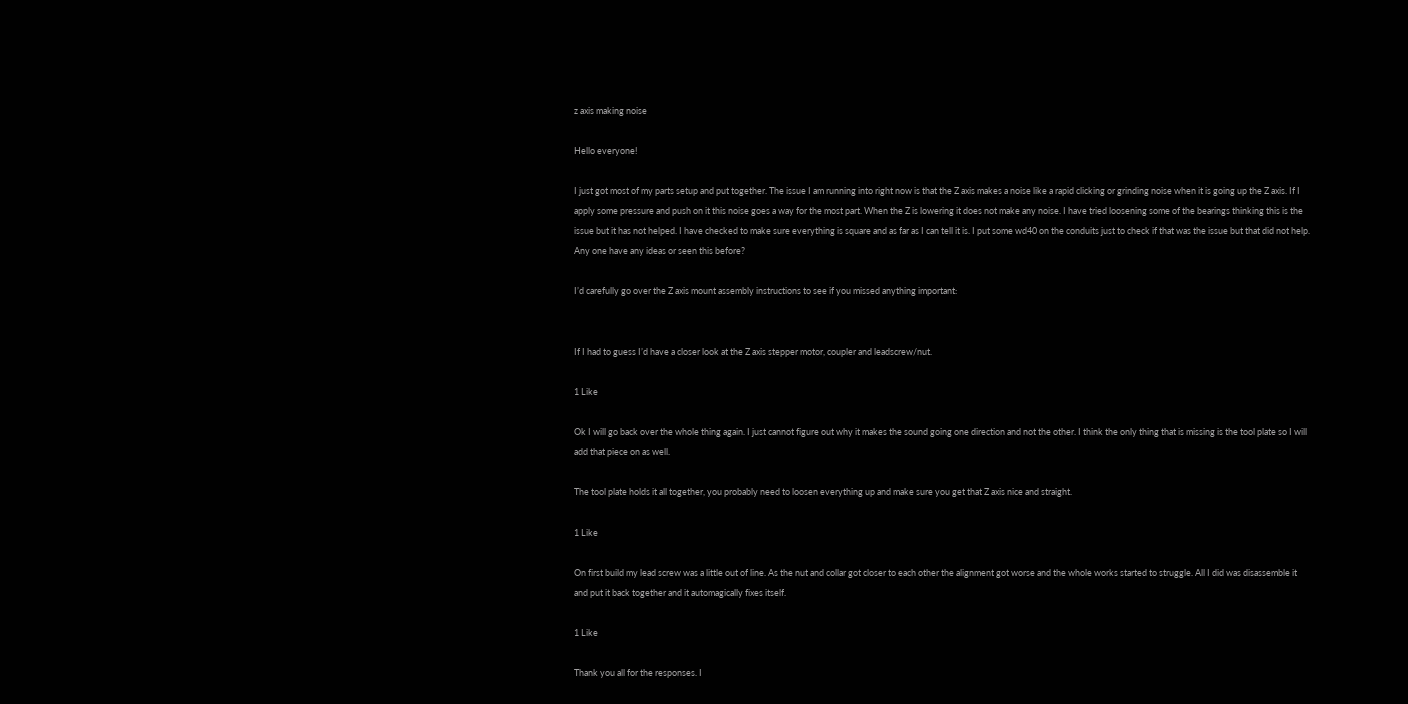z axis making noise

Hello everyone!

I just got most of my parts setup and put together. The issue I am running into right now is that the Z axis makes a noise like a rapid clicking or grinding noise when it is going up the Z axis. If I apply some pressure and push on it this noise goes a way for the most part. When the Z is lowering it does not make any noise. I have tried loosening some of the bearings thinking this is the issue but it has not helped. I have checked to make sure everything is square and as far as I can tell it is. I put some wd40 on the conduits just to check if that was the issue but that did not help. Any one have any ideas or seen this before?

I’d carefully go over the Z axis mount assembly instructions to see if you missed anything important:


If I had to guess I’d have a closer look at the Z axis stepper motor, coupler and leadscrew/nut.

1 Like

Ok I will go back over the whole thing again. I just cannot figure out why it makes the sound going one direction and not the other. I think the only thing that is missing is the tool plate so I will add that piece on as well.

The tool plate holds it all together, you probably need to loosen everything up and make sure you get that Z axis nice and straight.

1 Like

On first build my lead screw was a little out of line. As the nut and collar got closer to each other the alignment got worse and the whole works started to struggle. All I did was disassemble it and put it back together and it automagically fixes itself.

1 Like

Thank you all for the responses. I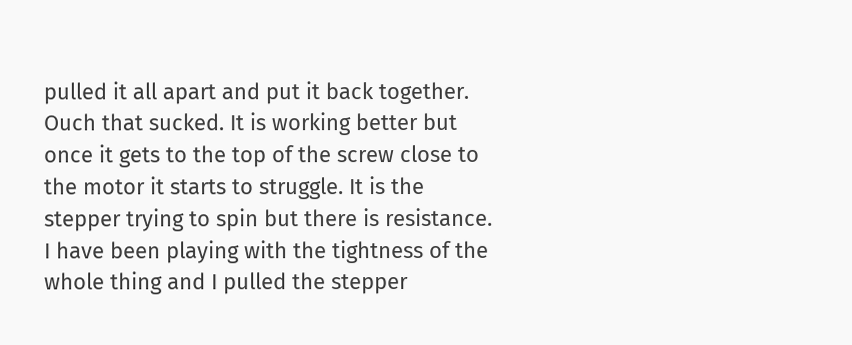pulled it all apart and put it back together. Ouch that sucked. It is working better but once it gets to the top of the screw close to the motor it starts to struggle. It is the stepper trying to spin but there is resistance. I have been playing with the tightness of the whole thing and I pulled the stepper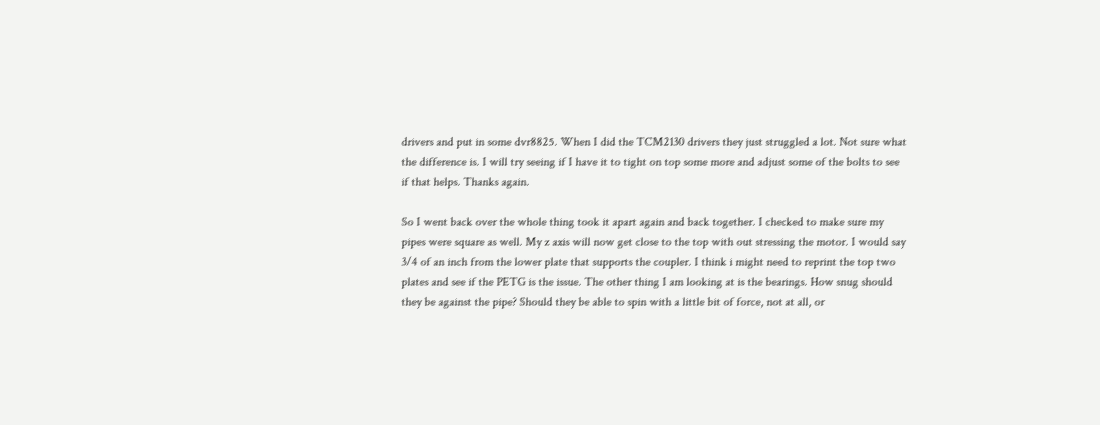drivers and put in some dvr8825. When I did the TCM2130 drivers they just struggled a lot. Not sure what the difference is. I will try seeing if I have it to tight on top some more and adjust some of the bolts to see if that helps. Thanks again.

So I went back over the whole thing took it apart again and back together. I checked to make sure my pipes were square as well. My z axis will now get close to the top with out stressing the motor. I would say 3/4 of an inch from the lower plate that supports the coupler. I think i might need to reprint the top two plates and see if the PETG is the issue. The other thing I am looking at is the bearings. How snug should they be against the pipe? Should they be able to spin with a little bit of force, not at all, or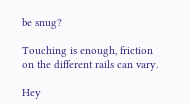be snug?

Touching is enough, friction on the different rails can vary.

Hey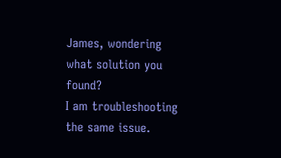James, wondering what solution you found?
I am troubleshooting the same issue.